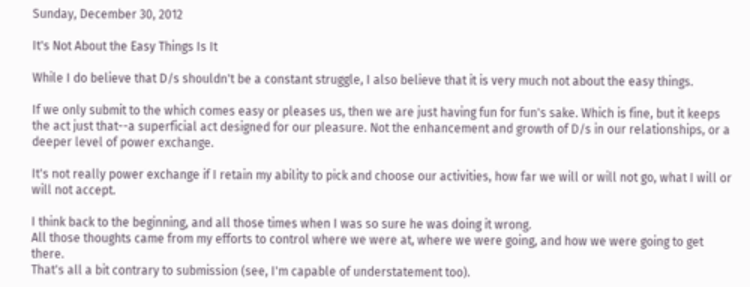Sunday, December 30, 2012

It's Not About the Easy Things Is It

While I do believe that D/s shouldn't be a constant struggle, I also believe that it is very much not about the easy things.

If we only submit to the which comes easy or pleases us, then we are just having fun for fun's sake. Which is fine, but it keeps the act just that--a superficial act designed for our pleasure. Not the enhancement and growth of D/s in our relationships, or a deeper level of power exchange.

It's not really power exchange if I retain my ability to pick and choose our activities, how far we will or will not go, what I will or will not accept.

I think back to the beginning, and all those times when I was so sure he was doing it wrong.
All those thoughts came from my efforts to control where we were at, where we were going, and how we were going to get there.
That's all a bit contrary to submission (see, I'm capable of understatement too).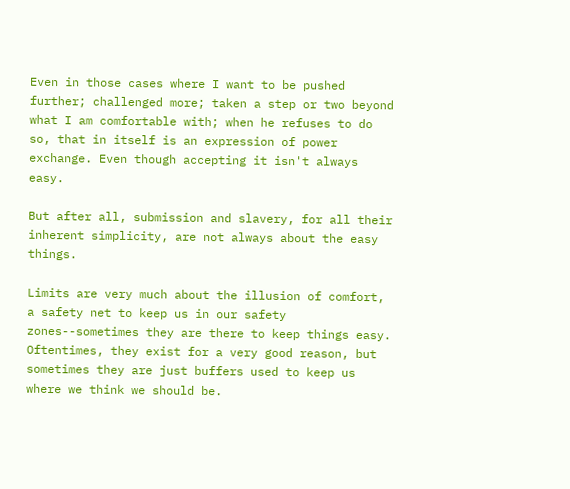Even in those cases where I want to be pushed further; challenged more; taken a step or two beyond what I am comfortable with; when he refuses to do so, that in itself is an expression of power exchange. Even though accepting it isn't always easy.

But after all, submission and slavery, for all their inherent simplicity, are not always about the easy things.

Limits are very much about the illusion of comfort, a safety net to keep us in our safety zones--sometimes they are there to keep things easy. Oftentimes, they exist for a very good reason, but sometimes they are just buffers used to keep us where we think we should be.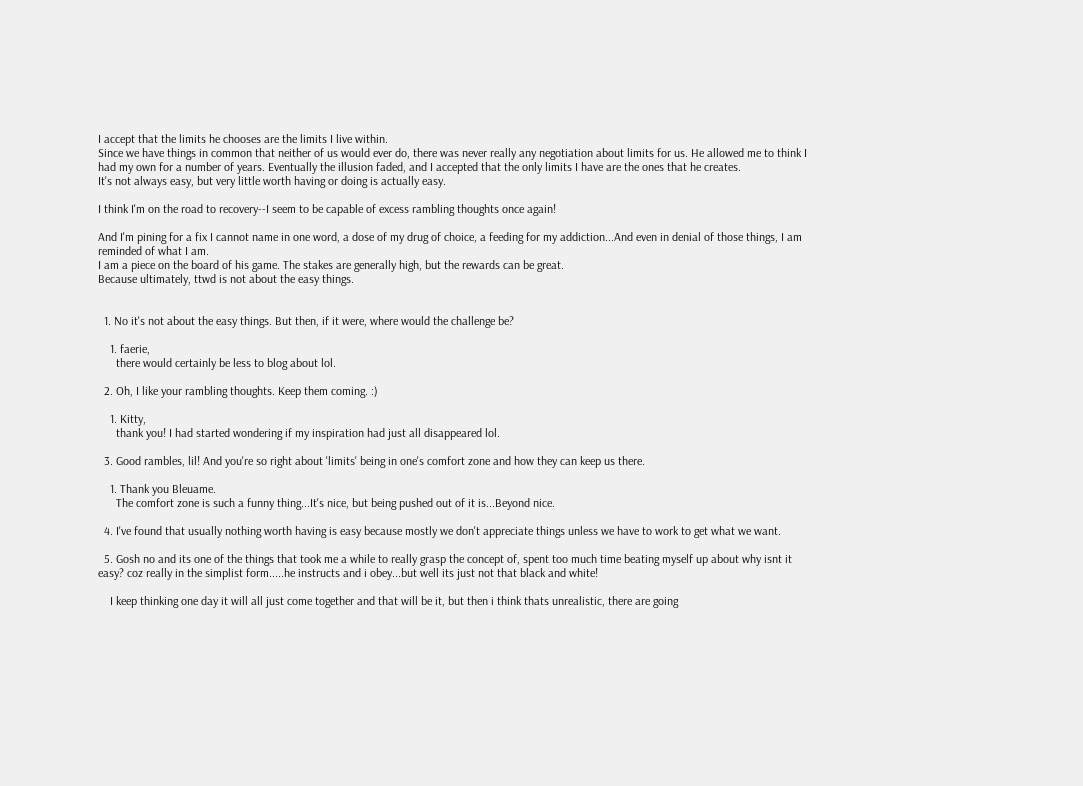I accept that the limits he chooses are the limits I live within.
Since we have things in common that neither of us would ever do, there was never really any negotiation about limits for us. He allowed me to think I had my own for a number of years. Eventually the illusion faded, and I accepted that the only limits I have are the ones that he creates.
It's not always easy, but very little worth having or doing is actually easy.

I think I'm on the road to recovery--I seem to be capable of excess rambling thoughts once again!

And I'm pining for a fix I cannot name in one word, a dose of my drug of choice, a feeding for my addiction...And even in denial of those things, I am reminded of what I am.
I am a piece on the board of his game. The stakes are generally high, but the rewards can be great.
Because ultimately, ttwd is not about the easy things.


  1. No it's not about the easy things. But then, if it were, where would the challenge be?

    1. faerie,
      there would certainly be less to blog about lol.

  2. Oh, I like your rambling thoughts. Keep them coming. :)

    1. Kitty,
      thank you! I had started wondering if my inspiration had just all disappeared lol.

  3. Good rambles, lil! And you're so right about 'limits' being in one's comfort zone and how they can keep us there.

    1. Thank you Bleuame.
      The comfort zone is such a funny thing...It's nice, but being pushed out of it is...Beyond nice.

  4. I've found that usually nothing worth having is easy because mostly we don't appreciate things unless we have to work to get what we want.

  5. Gosh no and its one of the things that took me a while to really grasp the concept of, spent too much time beating myself up about why isnt it easy? coz really in the simplist form.....he instructs and i obey...but well its just not that black and white!

    I keep thinking one day it will all just come together and that will be it, but then i think thats unrealistic, there are going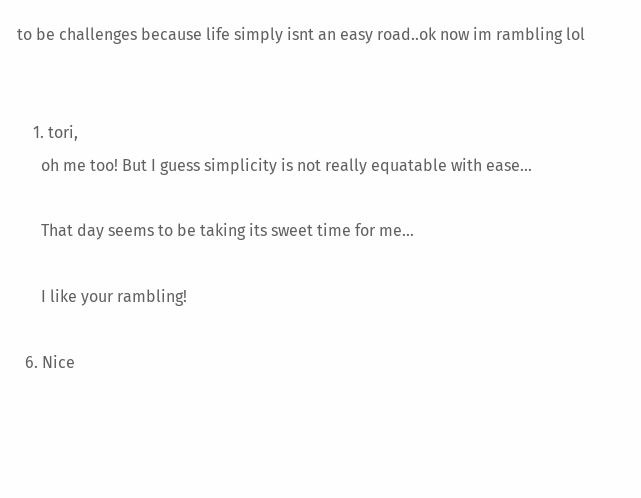to be challenges because life simply isnt an easy road..ok now im rambling lol


    1. tori,
      oh me too! But I guess simplicity is not really equatable with ease...

      That day seems to be taking its sweet time for me...

      I like your rambling!

  6. Nice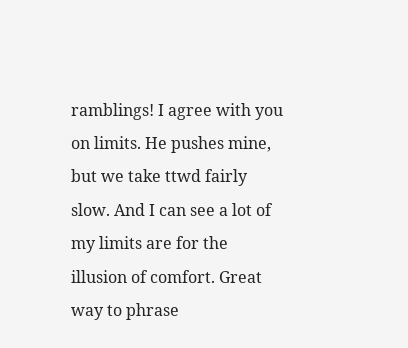ramblings! I agree with you on limits. He pushes mine, but we take ttwd fairly slow. And I can see a lot of my limits are for the illusion of comfort. Great way to phrase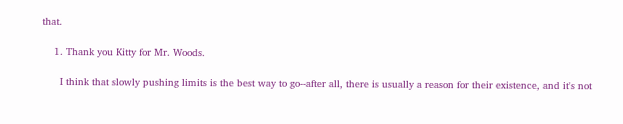that.

    1. Thank you Kitty for Mr. Woods.

      I think that slowly pushing limits is the best way to go--after all, there is usually a reason for their existence, and it's not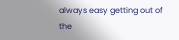always easy getting out of the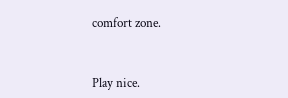comfort zone.


Play nice.